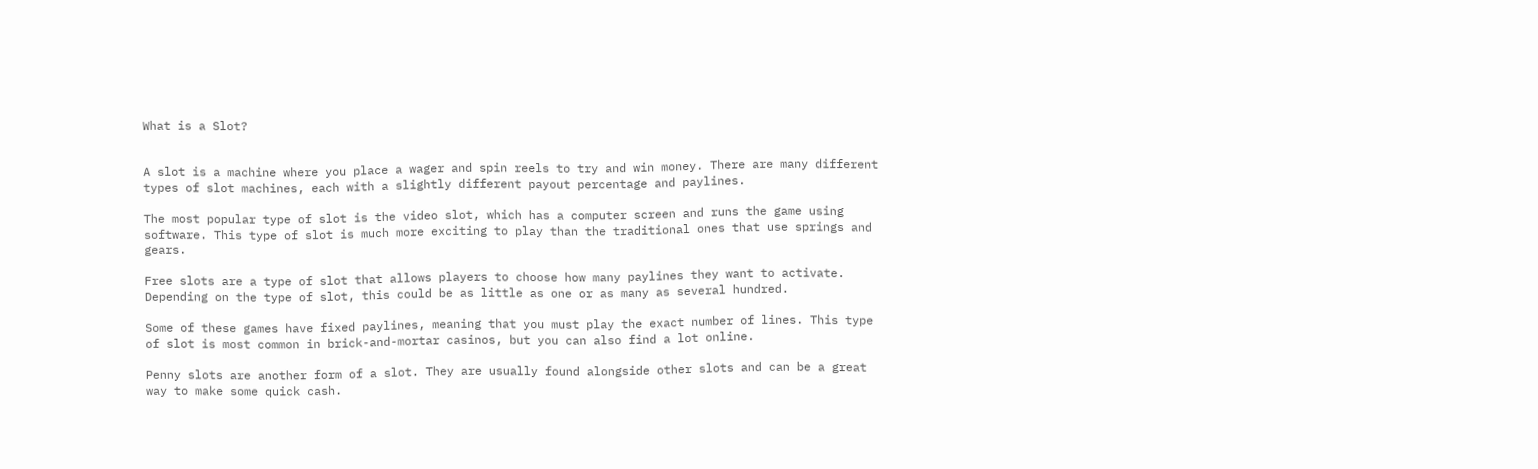What is a Slot?


A slot is a machine where you place a wager and spin reels to try and win money. There are many different types of slot machines, each with a slightly different payout percentage and paylines.

The most popular type of slot is the video slot, which has a computer screen and runs the game using software. This type of slot is much more exciting to play than the traditional ones that use springs and gears.

Free slots are a type of slot that allows players to choose how many paylines they want to activate. Depending on the type of slot, this could be as little as one or as many as several hundred.

Some of these games have fixed paylines, meaning that you must play the exact number of lines. This type of slot is most common in brick-and-mortar casinos, but you can also find a lot online.

Penny slots are another form of a slot. They are usually found alongside other slots and can be a great way to make some quick cash.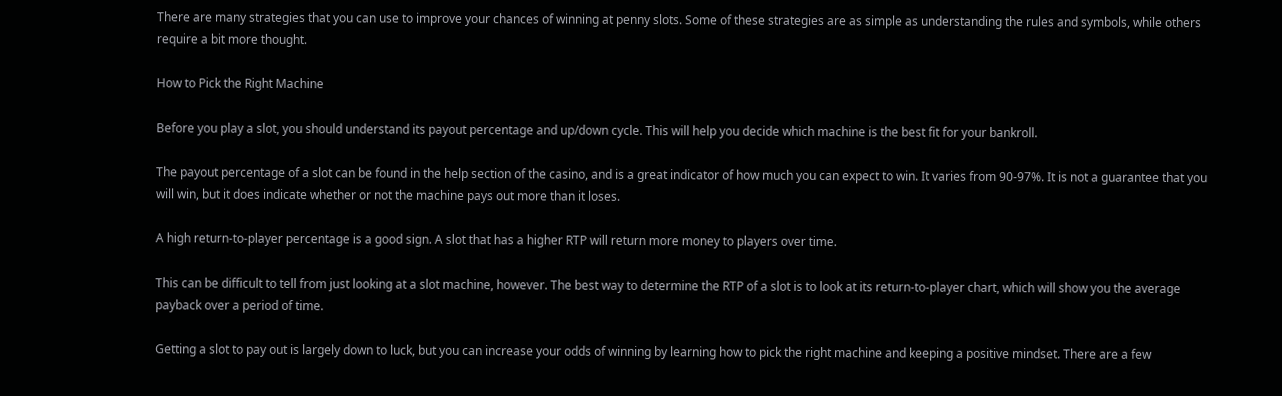There are many strategies that you can use to improve your chances of winning at penny slots. Some of these strategies are as simple as understanding the rules and symbols, while others require a bit more thought.

How to Pick the Right Machine

Before you play a slot, you should understand its payout percentage and up/down cycle. This will help you decide which machine is the best fit for your bankroll.

The payout percentage of a slot can be found in the help section of the casino, and is a great indicator of how much you can expect to win. It varies from 90-97%. It is not a guarantee that you will win, but it does indicate whether or not the machine pays out more than it loses.

A high return-to-player percentage is a good sign. A slot that has a higher RTP will return more money to players over time.

This can be difficult to tell from just looking at a slot machine, however. The best way to determine the RTP of a slot is to look at its return-to-player chart, which will show you the average payback over a period of time.

Getting a slot to pay out is largely down to luck, but you can increase your odds of winning by learning how to pick the right machine and keeping a positive mindset. There are a few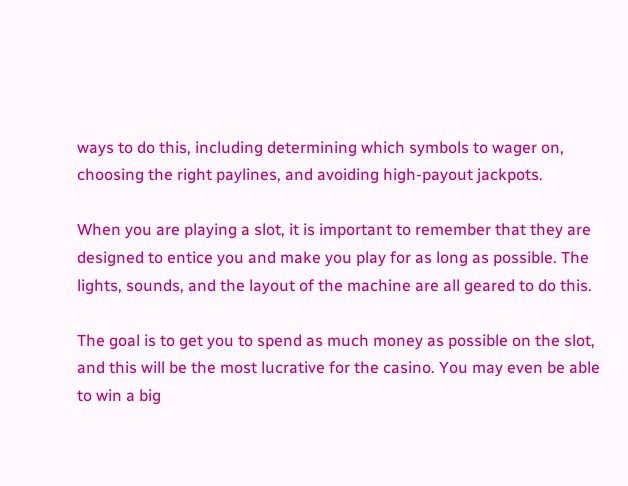ways to do this, including determining which symbols to wager on, choosing the right paylines, and avoiding high-payout jackpots.

When you are playing a slot, it is important to remember that they are designed to entice you and make you play for as long as possible. The lights, sounds, and the layout of the machine are all geared to do this.

The goal is to get you to spend as much money as possible on the slot, and this will be the most lucrative for the casino. You may even be able to win a big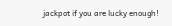jackpot if you are lucky enough!